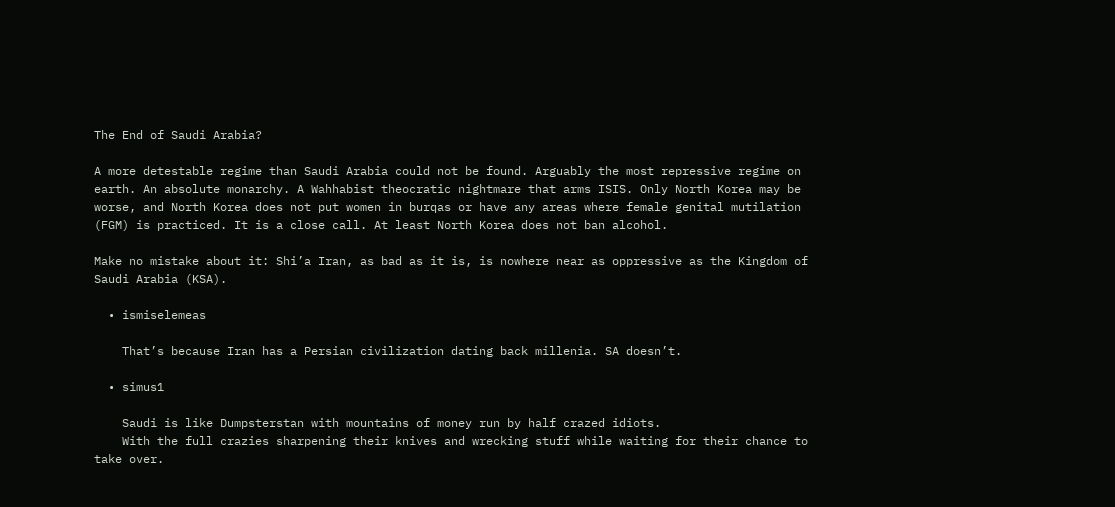The End of Saudi Arabia?

A more detestable regime than Saudi Arabia could not be found. Arguably the most repressive regime on earth. An absolute monarchy. A Wahhabist theocratic nightmare that arms ISIS. Only North Korea may be worse, and North Korea does not put women in burqas or have any areas where female genital mutilation (FGM) is practiced. It is a close call. At least North Korea does not ban alcohol.

Make no mistake about it: Shi’a Iran, as bad as it is, is nowhere near as oppressive as the Kingdom of Saudi Arabia (KSA).

  • ismiselemeas

    That’s because Iran has a Persian civilization dating back millenia. SA doesn’t.

  • simus1

    Saudi is like Dumpsterstan with mountains of money run by half crazed idiots.
    With the full crazies sharpening their knives and wrecking stuff while waiting for their chance to take over.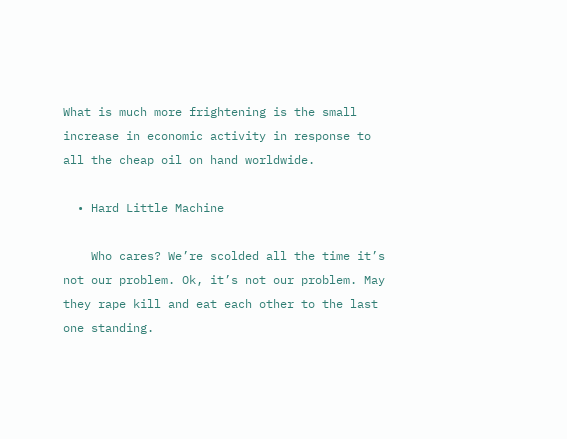What is much more frightening is the small increase in economic activity in response to all the cheap oil on hand worldwide.

  • Hard Little Machine

    Who cares? We’re scolded all the time it’s not our problem. Ok, it’s not our problem. May they rape kill and eat each other to the last one standing.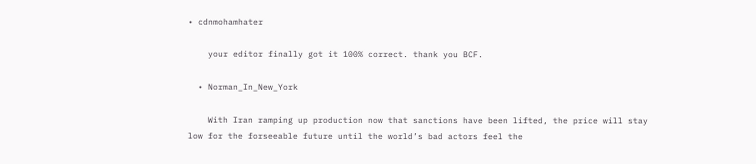• cdnmohamhater

    your editor finally got it 100% correct. thank you BCF.

  • Norman_In_New_York

    With Iran ramping up production now that sanctions have been lifted, the price will stay low for the forseeable future until the world’s bad actors feel the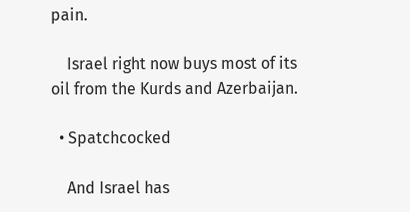pain.

    Israel right now buys most of its oil from the Kurds and Azerbaijan.

  • Spatchcocked

    And Israel has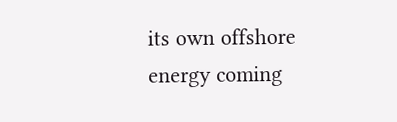its own offshore energy coming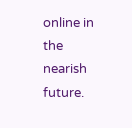online in the nearish future.